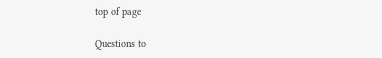top of page

Questions to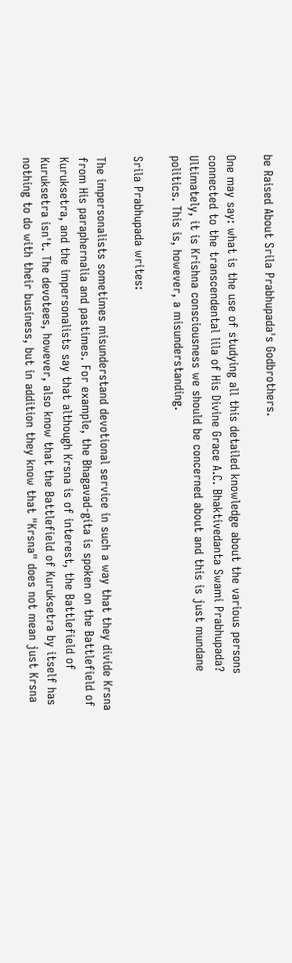be Raised About Srila Prabhupada's Godbrothers.

One may say: what is the use of studying all this detailed knowledge about the various persons connected to the transcendental lila of His Divine Grace A.C. Bhaktivedanta Swami Prabhupada? Ultimately, it is Krishna consciousness we should be concerned about and this is just mundane politics. This is, however, a misunderstanding.

Srila Prabhupada writes:

The impersonalists sometimes misunderstand devotional service in such a way that they divide Krsna from His paraphernalia and pastimes. For example, the Bhagavad-gita is spoken on the Battlefield of Kuruksetra, and the impersonalists say that although Krsna is of interest, the Battlefield of Kuruksetra isn't. The devotees, however, also know that the Battlefield of Kuruksetra by itself has nothing to do with their business, but in addition they know that "Krsna" does not mean just Krsna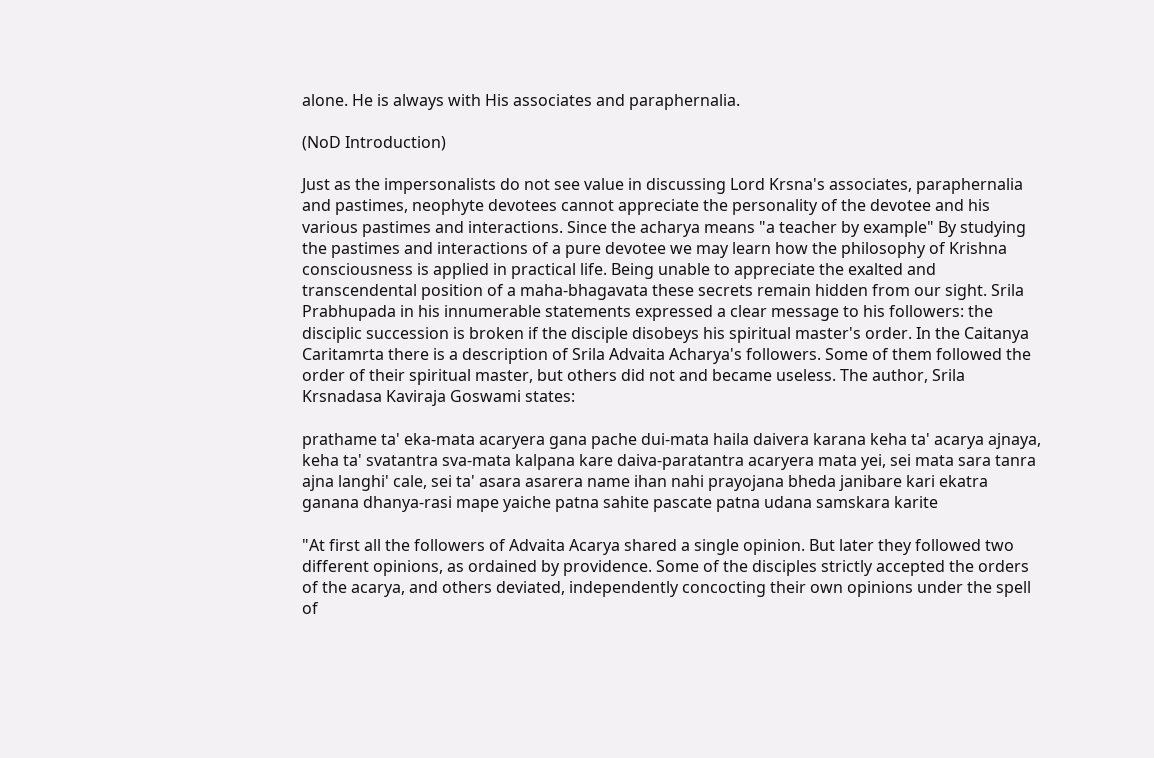alone. He is always with His associates and paraphernalia.

(NoD Introduction)

Just as the impersonalists do not see value in discussing Lord Krsna's associates, paraphernalia and pastimes, neophyte devotees cannot appreciate the personality of the devotee and his various pastimes and interactions. Since the acharya means "a teacher by example" By studying the pastimes and interactions of a pure devotee we may learn how the philosophy of Krishna consciousness is applied in practical life. Being unable to appreciate the exalted and transcendental position of a maha-bhagavata these secrets remain hidden from our sight. Srila Prabhupada in his innumerable statements expressed a clear message to his followers: the disciplic succession is broken if the disciple disobeys his spiritual master's order. In the Caitanya Caritamrta there is a description of Srila Advaita Acharya's followers. Some of them followed the order of their spiritual master, but others did not and became useless. The author, Srila Krsnadasa Kaviraja Goswami states:

prathame ta' eka-mata acaryera gana pache dui-mata haila daivera karana keha ta' acarya ajnaya, keha ta' svatantra sva-mata kalpana kare daiva-paratantra acaryera mata yei, sei mata sara tanra ajna langhi' cale, sei ta' asara asarera name ihan nahi prayojana bheda janibare kari ekatra ganana dhanya-rasi mape yaiche patna sahite pascate patna udana samskara karite

"At first all the followers of Advaita Acarya shared a single opinion. But later they followed two different opinions, as ordained by providence. Some of the disciples strictly accepted the orders of the acarya, and others deviated, independently concocting their own opinions under the spell of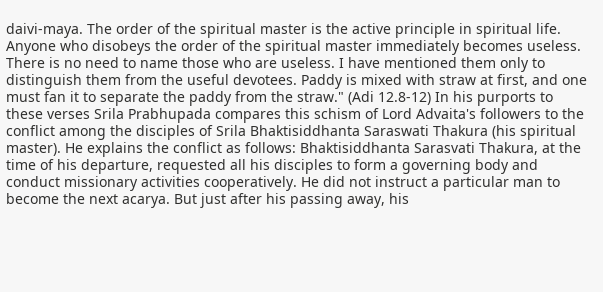daivi-maya. The order of the spiritual master is the active principle in spiritual life. Anyone who disobeys the order of the spiritual master immediately becomes useless. There is no need to name those who are useless. I have mentioned them only to distinguish them from the useful devotees. Paddy is mixed with straw at first, and one must fan it to separate the paddy from the straw." (Adi 12.8-12) In his purports to these verses Srila Prabhupada compares this schism of Lord Advaita's followers to the conflict among the disciples of Srila Bhaktisiddhanta Saraswati Thakura (his spiritual master). He explains the conflict as follows: Bhaktisiddhanta Sarasvati Thakura, at the time of his departure, requested all his disciples to form a governing body and conduct missionary activities cooperatively. He did not instruct a particular man to become the next acarya. But just after his passing away, his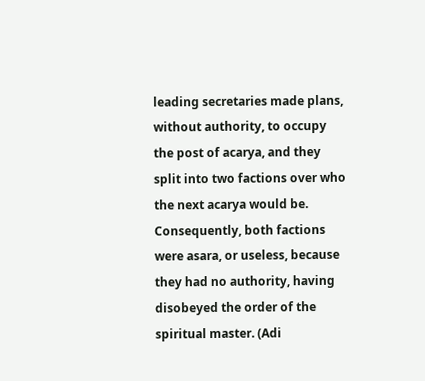leading secretaries made plans, without authority, to occupy the post of acarya, and they split into two factions over who the next acarya would be. Consequently, both factions were asara, or useless, because they had no authority, having disobeyed the order of the spiritual master. (Adi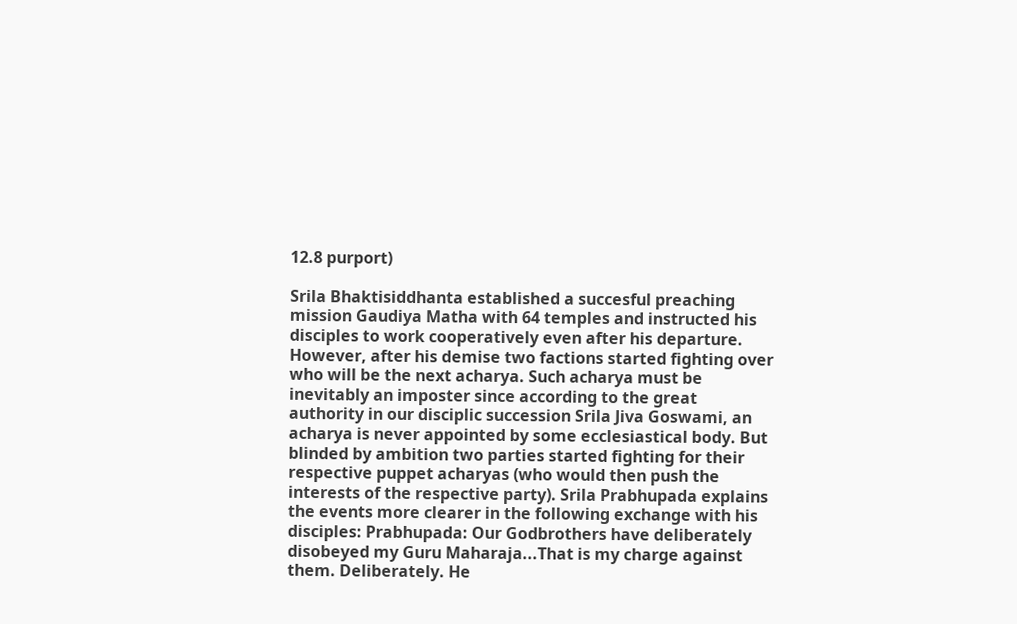12.8 purport)

Srila Bhaktisiddhanta established a succesful preaching mission Gaudiya Matha with 64 temples and instructed his disciples to work cooperatively even after his departure. However, after his demise two factions started fighting over who will be the next acharya. Such acharya must be inevitably an imposter since according to the great authority in our disciplic succession Srila Jiva Goswami, an acharya is never appointed by some ecclesiastical body. But blinded by ambition two parties started fighting for their respective puppet acharyas (who would then push the interests of the respective party). Srila Prabhupada explains the events more clearer in the following exchange with his disciples: Prabhupada: Our Godbrothers have deliberately disobeyed my Guru Maharaja...That is my charge against them. Deliberately. He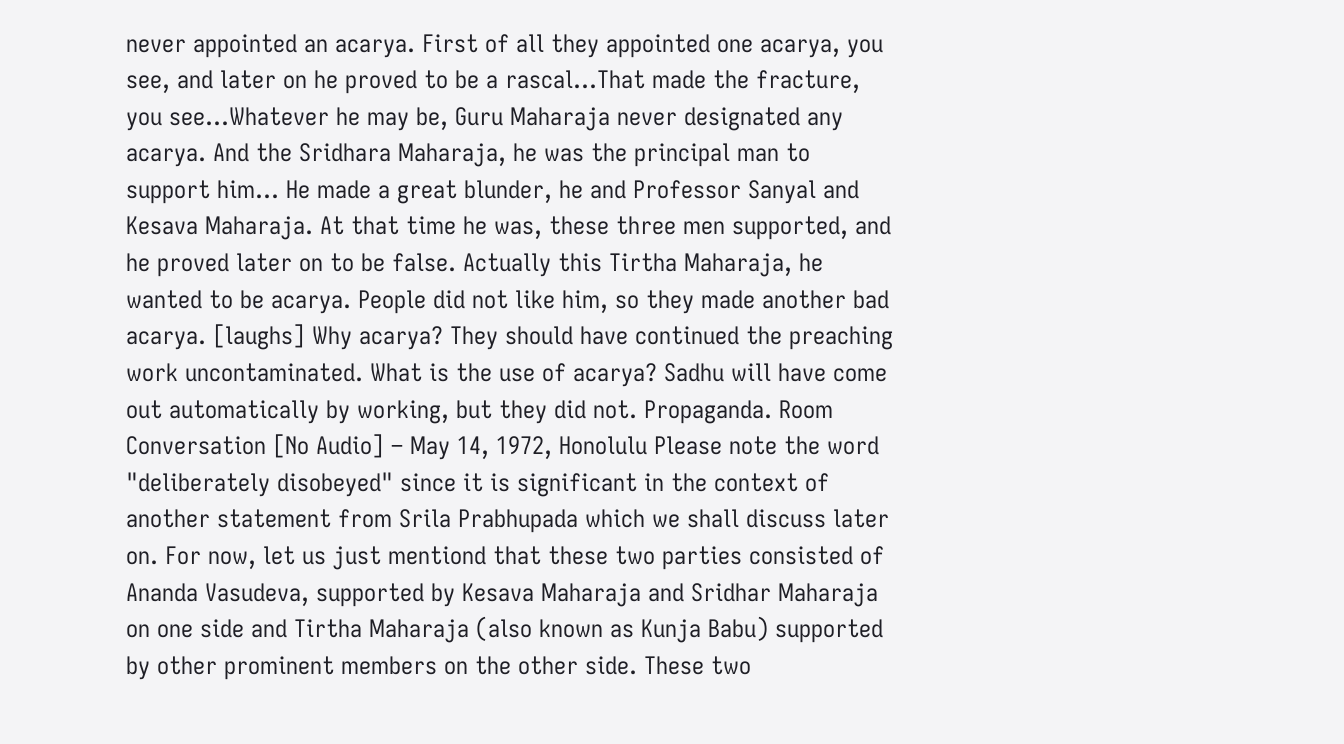never appointed an acarya. First of all they appointed one acarya, you see, and later on he proved to be a rascal...That made the fracture, you see...Whatever he may be, Guru Maharaja never designated any acarya. And the Sridhara Maharaja, he was the principal man to support him... He made a great blunder, he and Professor Sanyal and Kesava Maharaja. At that time he was, these three men supported, and he proved later on to be false. Actually this Tirtha Maharaja, he wanted to be acarya. People did not like him, so they made another bad acarya. [laughs] Why acarya? They should have continued the preaching work uncontaminated. What is the use of acarya? Sadhu will have come out automatically by working, but they did not. Propaganda. Room Conversation [No Audio] – May 14, 1972, Honolulu Please note the word "deliberately disobeyed" since it is significant in the context of another statement from Srila Prabhupada which we shall discuss later on. For now, let us just mentiond that these two parties consisted of Ananda Vasudeva, supported by Kesava Maharaja and Sridhar Maharaja on one side and Tirtha Maharaja (also known as Kunja Babu) supported by other prominent members on the other side. These two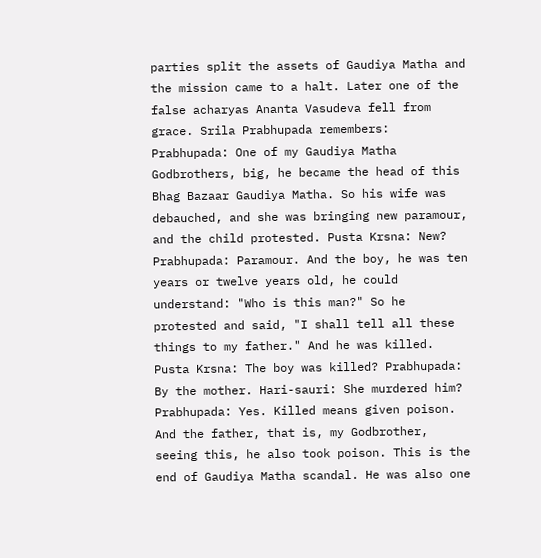parties split the assets of Gaudiya Matha and the mission came to a halt. Later one of the false acharyas Ananta Vasudeva fell from grace. Srila Prabhupada remembers: Prabhupada: One of my Gaudiya Matha Godbrothers, big, he became the head of this Bhag Bazaar Gaudiya Matha. So his wife was debauched, and she was bringing new paramour, and the child protested. Pusta Krsna: New? Prabhupada: Paramour. And the boy, he was ten years or twelve years old, he could understand: "Who is this man?" So he protested and said, "I shall tell all these things to my father." And he was killed. Pusta Krsna: The boy was killed? Prabhupada: By the mother. Hari-sauri: She murdered him? Prabhupada: Yes. Killed means given poison. And the father, that is, my Godbrother, seeing this, he also took poison. This is the end of Gaudiya Matha scandal. He was also one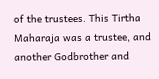of the trustees. This Tirtha Maharaja was a trustee, and another Godbrother and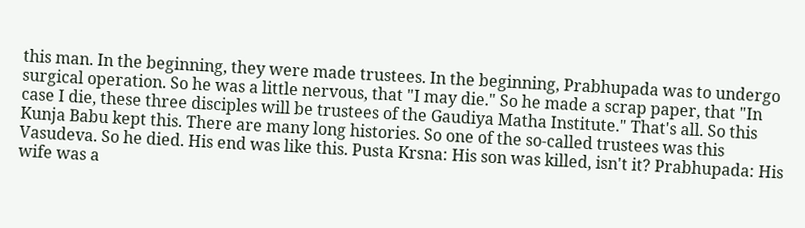this man. In the beginning, they were made trustees. In the beginning, Prabhupada was to undergo surgical operation. So he was a little nervous, that "I may die." So he made a scrap paper, that "In case I die, these three disciples will be trustees of the Gaudiya Matha Institute." That's all. So this Kunja Babu kept this. There are many long histories. So one of the so-called trustees was this Vasudeva. So he died. His end was like this. Pusta Krsna: His son was killed, isn't it? Prabhupada: His wife was a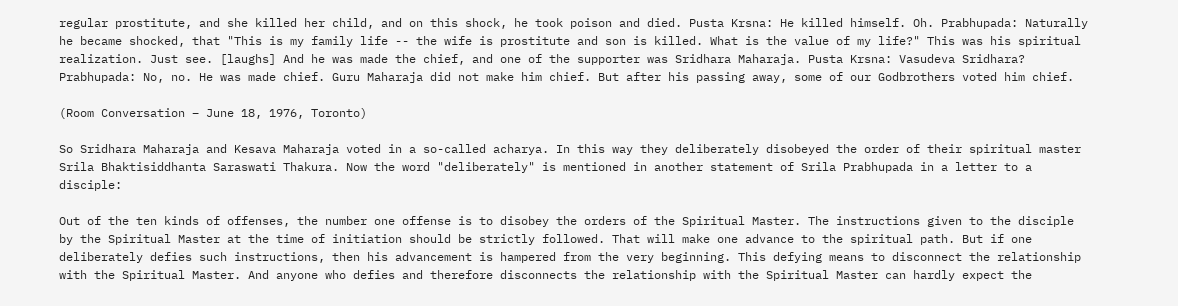regular prostitute, and she killed her child, and on this shock, he took poison and died. Pusta Krsna: He killed himself. Oh. Prabhupada: Naturally he became shocked, that "This is my family life -- the wife is prostitute and son is killed. What is the value of my life?" This was his spiritual realization. Just see. [laughs] And he was made the chief, and one of the supporter was Sridhara Maharaja. Pusta Krsna: Vasudeva Sridhara? Prabhupada: No, no. He was made chief. Guru Maharaja did not make him chief. But after his passing away, some of our Godbrothers voted him chief.

(Room Conversation – June 18, 1976, Toronto)

So Sridhara Maharaja and Kesava Maharaja voted in a so-called acharya. In this way they deliberately disobeyed the order of their spiritual master Srila Bhaktisiddhanta Saraswati Thakura. Now the word "deliberately" is mentioned in another statement of Srila Prabhupada in a letter to a disciple:

Out of the ten kinds of offenses, the number one offense is to disobey the orders of the Spiritual Master. The instructions given to the disciple by the Spiritual Master at the time of initiation should be strictly followed. That will make one advance to the spiritual path. But if one deliberately defies such instructions, then his advancement is hampered from the very beginning. This defying means to disconnect the relationship with the Spiritual Master. And anyone who defies and therefore disconnects the relationship with the Spiritual Master can hardly expect the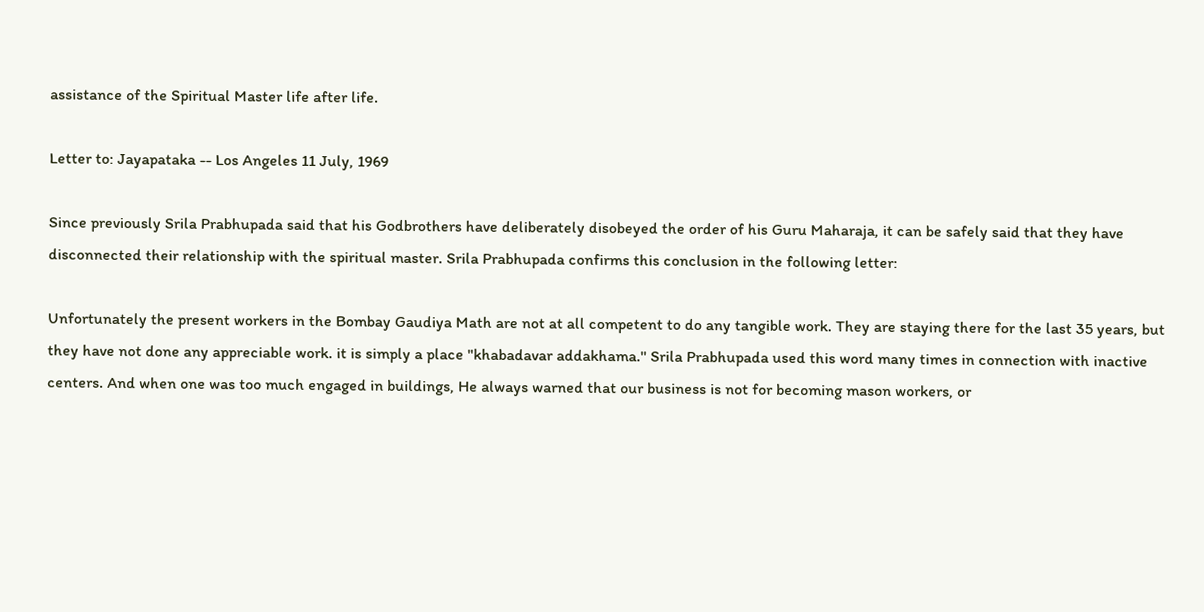assistance of the Spiritual Master life after life.

Letter to: Jayapataka -- Los Angeles 11 July, 1969

Since previously Srila Prabhupada said that his Godbrothers have deliberately disobeyed the order of his Guru Maharaja, it can be safely said that they have disconnected their relationship with the spiritual master. Srila Prabhupada confirms this conclusion in the following letter:

Unfortunately the present workers in the Bombay Gaudiya Math are not at all competent to do any tangible work. They are staying there for the last 35 years, but they have not done any appreciable work. it is simply a place "khabadavar addakhama.'' Srila Prabhupada used this word many times in connection with inactive centers. And when one was too much engaged in buildings, He always warned that our business is not for becoming mason workers, or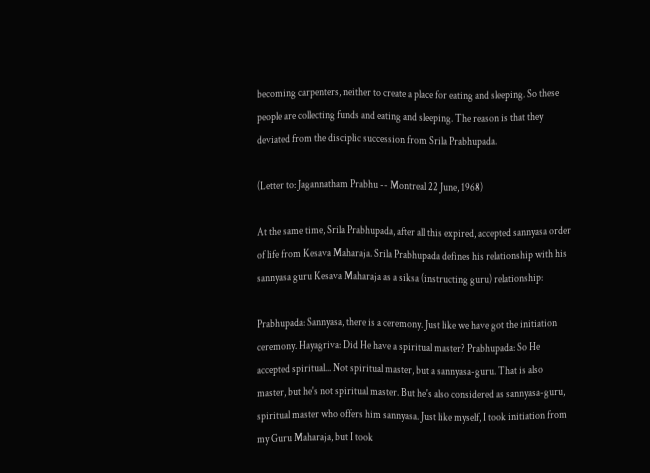becoming carpenters, neither to create a place for eating and sleeping. So these people are collecting funds and eating and sleeping. The reason is that they deviated from the disciplic succession from Srila Prabhupada.

(Letter to: Jagannatham Prabhu -- Montreal 22 June, 1968)

At the same time, Srila Prabhupada, after all this expired, accepted sannyasa order of life from Kesava Maharaja. Srila Prabhupada defines his relationship with his sannyasa guru Kesava Maharaja as a siksa (instructing guru) relationship:

Prabhupada: Sannyasa, there is a ceremony. Just like we have got the initiation ceremony. Hayagriva: Did He have a spiritual master? Prabhupada: So He accepted spiritual... Not spiritual master, but a sannyasa-guru. That is also master, but he's not spiritual master. But he's also considered as sannyasa-guru, spiritual master who offers him sannyasa. Just like myself, I took initiation from my Guru Maharaja, but I took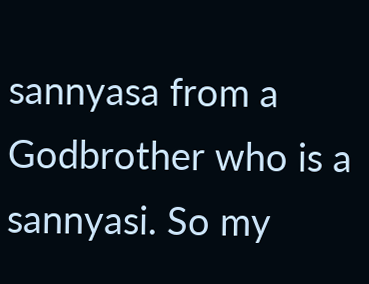sannyasa from a Godbrother who is a sannyasi. So my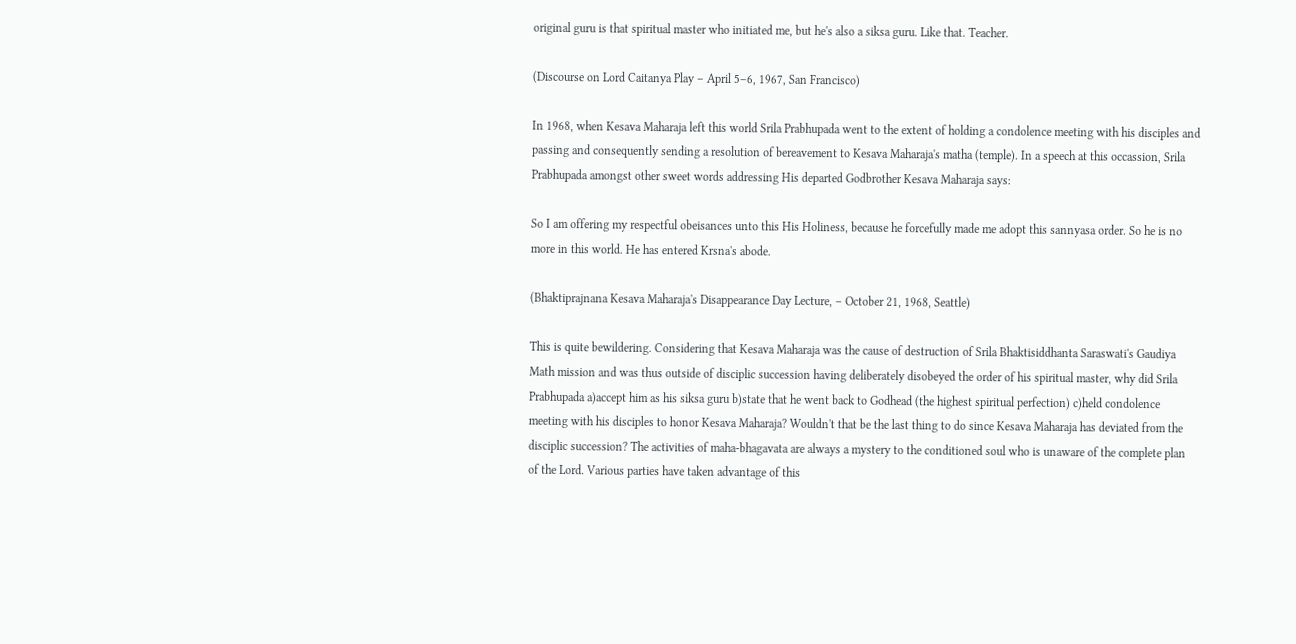original guru is that spiritual master who initiated me, but he's also a siksa guru. Like that. Teacher.

(Discourse on Lord Caitanya Play – April 5–6, 1967, San Francisco)

In 1968, when Kesava Maharaja left this world Srila Prabhupada went to the extent of holding a condolence meeting with his disciples and passing and consequently sending a resolution of bereavement to Kesava Maharaja's matha (temple). In a speech at this occassion, Srila Prabhupada amongst other sweet words addressing His departed Godbrother Kesava Maharaja says:

So I am offering my respectful obeisances unto this His Holiness, because he forcefully made me adopt this sannyasa order. So he is no more in this world. He has entered Krsna's abode.

(Bhaktiprajnana Kesava Maharaja's Disappearance Day Lecture, – October 21, 1968, Seattle)

This is quite bewildering. Considering that Kesava Maharaja was the cause of destruction of Srila Bhaktisiddhanta Saraswati's Gaudiya Math mission and was thus outside of disciplic succession having deliberately disobeyed the order of his spiritual master, why did Srila Prabhupada a)accept him as his siksa guru b)state that he went back to Godhead (the highest spiritual perfection) c)held condolence meeting with his disciples to honor Kesava Maharaja? Wouldn't that be the last thing to do since Kesava Maharaja has deviated from the disciplic succession? The activities of maha-bhagavata are always a mystery to the conditioned soul who is unaware of the complete plan of the Lord. Various parties have taken advantage of this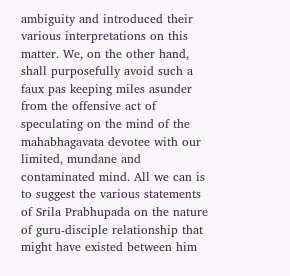ambiguity and introduced their various interpretations on this matter. We, on the other hand, shall purposefully avoid such a faux pas keeping miles asunder from the offensive act of speculating on the mind of the mahabhagavata devotee with our limited, mundane and contaminated mind. All we can is to suggest the various statements of Srila Prabhupada on the nature of guru-disciple relationship that might have existed between him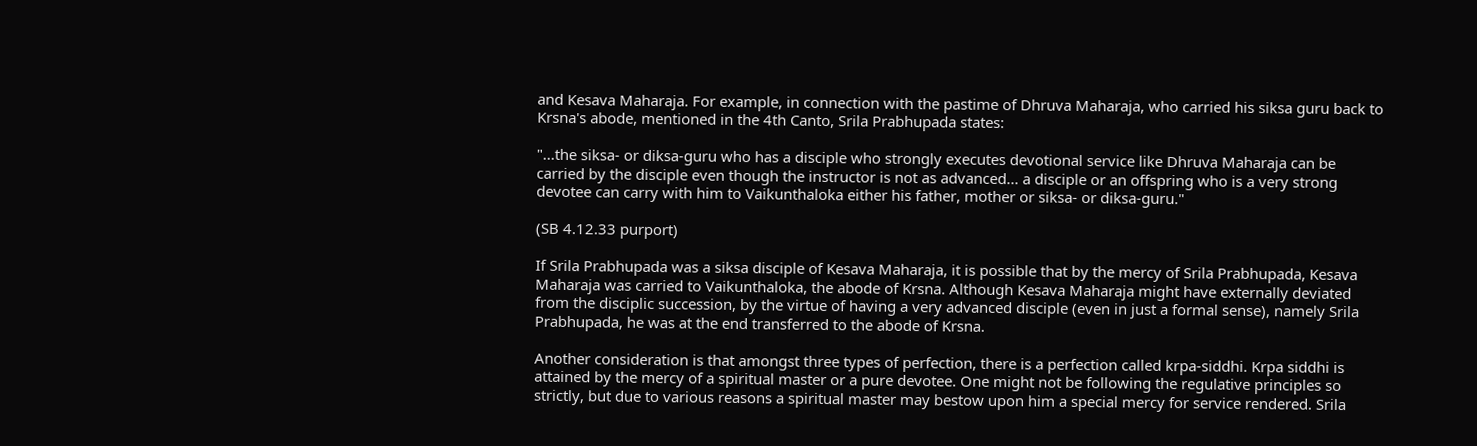and Kesava Maharaja. For example, in connection with the pastime of Dhruva Maharaja, who carried his siksa guru back to Krsna's abode, mentioned in the 4th Canto, Srila Prabhupada states:

"...the siksa- or diksa-guru who has a disciple who strongly executes devotional service like Dhruva Maharaja can be carried by the disciple even though the instructor is not as advanced... a disciple or an offspring who is a very strong devotee can carry with him to Vaikunthaloka either his father, mother or siksa- or diksa-guru."

(SB 4.12.33 purport)

If Srila Prabhupada was a siksa disciple of Kesava Maharaja, it is possible that by the mercy of Srila Prabhupada, Kesava Maharaja was carried to Vaikunthaloka, the abode of Krsna. Although Kesava Maharaja might have externally deviated from the disciplic succession, by the virtue of having a very advanced disciple (even in just a formal sense), namely Srila Prabhupada, he was at the end transferred to the abode of Krsna.

Another consideration is that amongst three types of perfection, there is a perfection called krpa-siddhi. Krpa siddhi is attained by the mercy of a spiritual master or a pure devotee. One might not be following the regulative principles so strictly, but due to various reasons a spiritual master may bestow upon him a special mercy for service rendered. Srila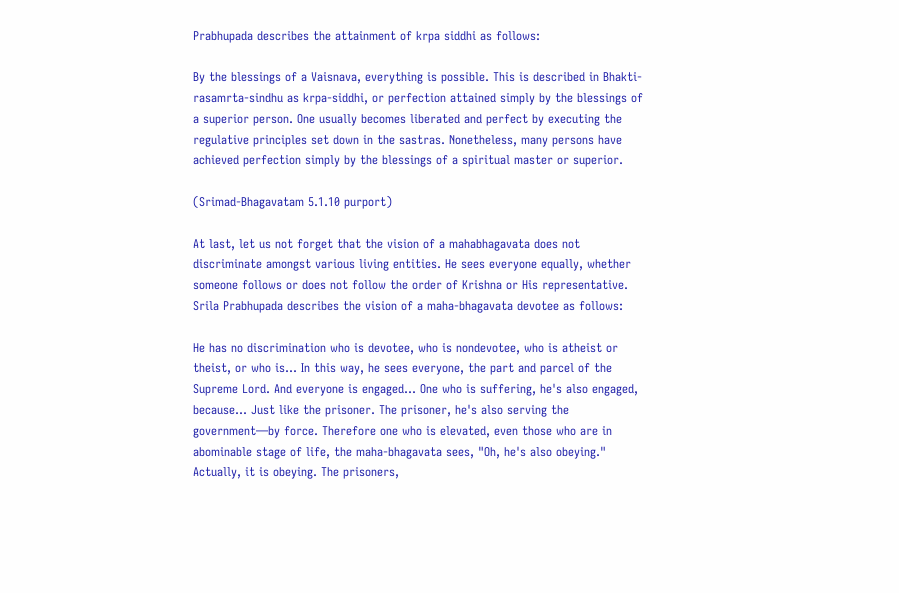Prabhupada describes the attainment of krpa siddhi as follows:

By the blessings of a Vaisnava, everything is possible. This is described in Bhakti-rasamrta-sindhu as krpa-siddhi, or perfection attained simply by the blessings of a superior person. One usually becomes liberated and perfect by executing the regulative principles set down in the sastras. Nonetheless, many persons have achieved perfection simply by the blessings of a spiritual master or superior.

(Srimad-Bhagavatam 5.1.10 purport)

At last, let us not forget that the vision of a mahabhagavata does not discriminate amongst various living entities. He sees everyone equally, whether someone follows or does not follow the order of Krishna or His representative. Srila Prabhupada describes the vision of a maha-bhagavata devotee as follows:

He has no discrimination who is devotee, who is nondevotee, who is atheist or theist, or who is... In this way, he sees everyone, the part and parcel of the Supreme Lord. And everyone is engaged... One who is suffering, he's also engaged, because... Just like the prisoner. The prisoner, he's also serving the government—by force. Therefore one who is elevated, even those who are in abominable stage of life, the maha-bhagavata sees, "Oh, he's also obeying." Actually, it is obeying. The prisoners,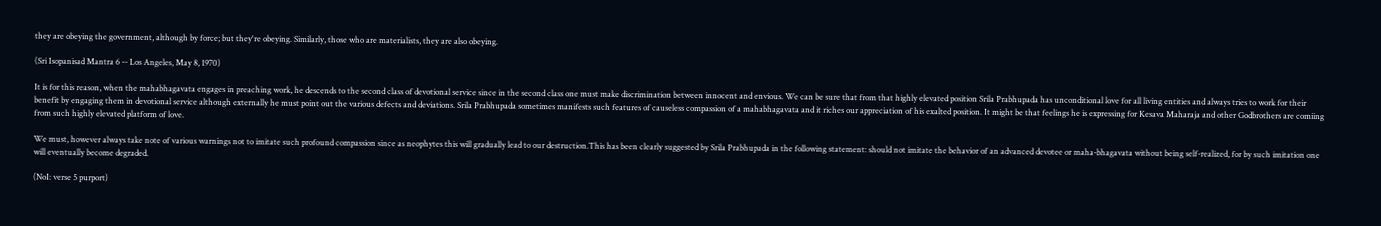they are obeying the government, although by force; but they're obeying. Similarly, those who are materialists, they are also obeying.

(Sri Isopanisad Mantra 6 -- Los Angeles, May 8, 1970)

It is for this reason, when the mahabhagavata engages in preaching work, he descends to the second class of devotional service since in the second class one must make discrimination between innocent and envious. We can be sure that from that highly elevated position Srila Prabhupada has unconditional love for all living entities and always tries to work for their benefit by engaging them in devotional service although externally he must point out the various defects and deviations. Srila Prabhupada sometimes manifests such features of causeless compassion of a mahabhagavata and it riches our appreciation of his exalted position. It might be that feelings he is expressing for Kesava Maharaja and other Godbrothers are comiing from such highly elevated platform of love.

We must, however always take note of various warnings not to imitate such profound compassion since as neophytes this will gradually lead to our destruction.This has been clearly suggested by Srila Prabhupada in the following statement: should not imitate the behavior of an advanced devotee or maha-bhagavata without being self-realized, for by such imitation one will eventually become degraded.

(NoI: verse 5 purport)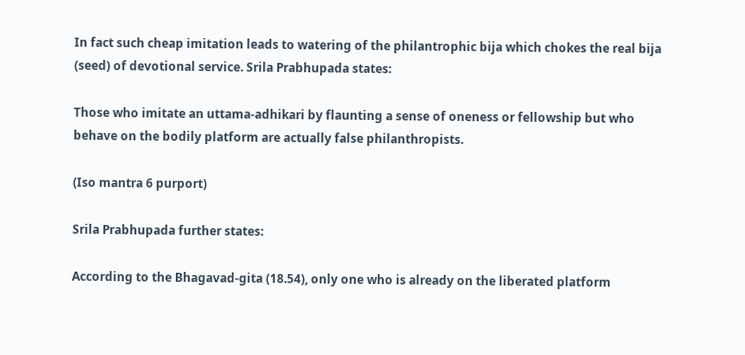In fact such cheap imitation leads to watering of the philantrophic bija which chokes the real bija (seed) of devotional service. Srila Prabhupada states:

Those who imitate an uttama-adhikari by flaunting a sense of oneness or fellowship but who behave on the bodily platform are actually false philanthropists.

(Iso mantra 6 purport)

Srila Prabhupada further states:

According to the Bhagavad-gita (18.54), only one who is already on the liberated platform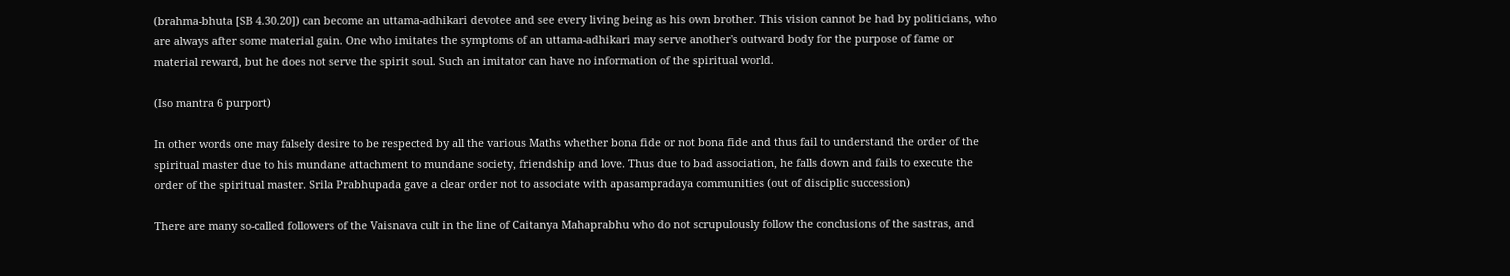(brahma-bhuta [SB 4.30.20]) can become an uttama-adhikari devotee and see every living being as his own brother. This vision cannot be had by politicians, who are always after some material gain. One who imitates the symptoms of an uttama-adhikari may serve another's outward body for the purpose of fame or material reward, but he does not serve the spirit soul. Such an imitator can have no information of the spiritual world.

(Iso mantra 6 purport)

In other words one may falsely desire to be respected by all the various Maths whether bona fide or not bona fide and thus fail to understand the order of the spiritual master due to his mundane attachment to mundane society, friendship and love. Thus due to bad association, he falls down and fails to execute the order of the spiritual master. Srila Prabhupada gave a clear order not to associate with apasampradaya communities (out of disciplic succession)

There are many so-called followers of the Vaisnava cult in the line of Caitanya Mahaprabhu who do not scrupulously follow the conclusions of the sastras, and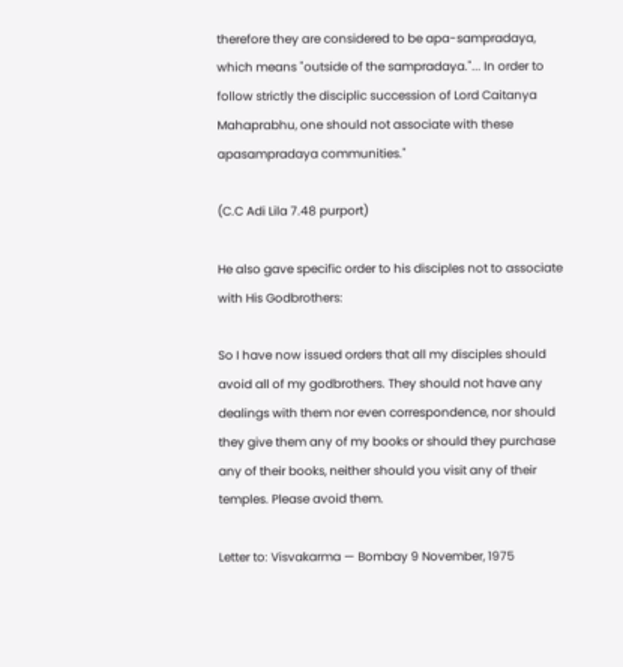therefore they are considered to be apa-sampradaya, which means "outside of the sampradaya."... In order to follow strictly the disciplic succession of Lord Caitanya Mahaprabhu, one should not associate with these apasampradaya communities."

(C.C Adi Lila 7.48 purport)

He also gave specific order to his disciples not to associate with His Godbrothers:

So I have now issued orders that all my disciples should avoid all of my godbrothers. They should not have any dealings with them nor even correspondence, nor should they give them any of my books or should they purchase any of their books, neither should you visit any of their temples. Please avoid them.

Letter to: Visvakarma — Bombay 9 November, 1975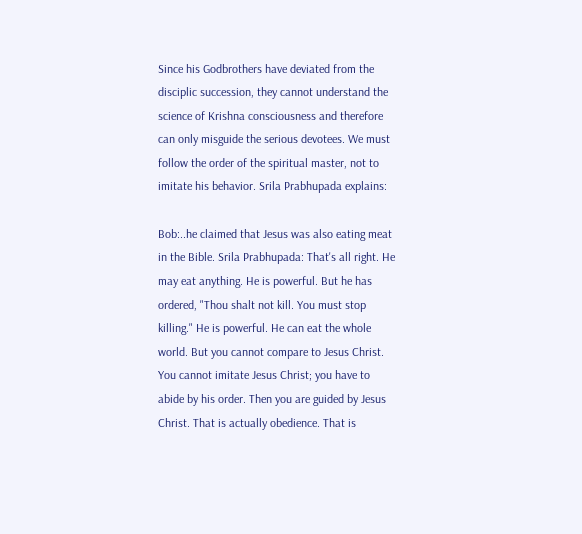Since his Godbrothers have deviated from the disciplic succession, they cannot understand the science of Krishna consciousness and therefore can only misguide the serious devotees. We must follow the order of the spiritual master, not to imitate his behavior. Srila Prabhupada explains:

Bob:..he claimed that Jesus was also eating meat in the Bible. Srila Prabhupada: That's all right. He may eat anything. He is powerful. But he has ordered, "Thou shalt not kill. You must stop killing." He is powerful. He can eat the whole world. But you cannot compare to Jesus Christ. You cannot imitate Jesus Christ; you have to abide by his order. Then you are guided by Jesus Christ. That is actually obedience. That is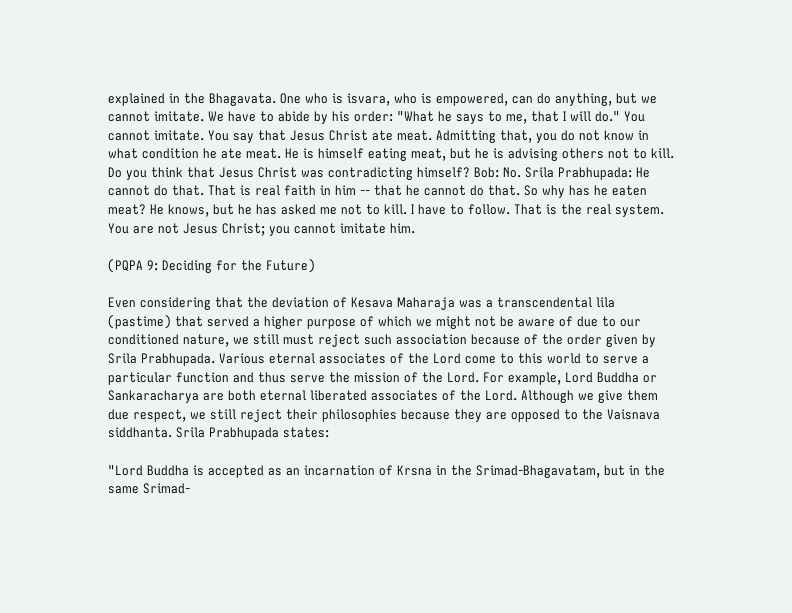explained in the Bhagavata. One who is isvara, who is empowered, can do anything, but we cannot imitate. We have to abide by his order: "What he says to me, that I will do." You cannot imitate. You say that Jesus Christ ate meat. Admitting that, you do not know in what condition he ate meat. He is himself eating meat, but he is advising others not to kill. Do you think that Jesus Christ was contradicting himself? Bob: No. Srila Prabhupada: He cannot do that. That is real faith in him -- that he cannot do that. So why has he eaten meat? He knows, but he has asked me not to kill. I have to follow. That is the real system. You are not Jesus Christ; you cannot imitate him.

(PQPA 9: Deciding for the Future)

Even considering that the deviation of Kesava Maharaja was a transcendental lila (pastime) that served a higher purpose of which we might not be aware of due to our conditioned nature, we still must reject such association because of the order given by Srila Prabhupada. Various eternal associates of the Lord come to this world to serve a particular function and thus serve the mission of the Lord. For example, Lord Buddha or Sankaracharya are both eternal liberated associates of the Lord. Although we give them due respect, we still reject their philosophies because they are opposed to the Vaisnava siddhanta. Srila Prabhupada states:

"Lord Buddha is accepted as an incarnation of Krsna in the Srimad-Bhagavatam, but in the same Srimad-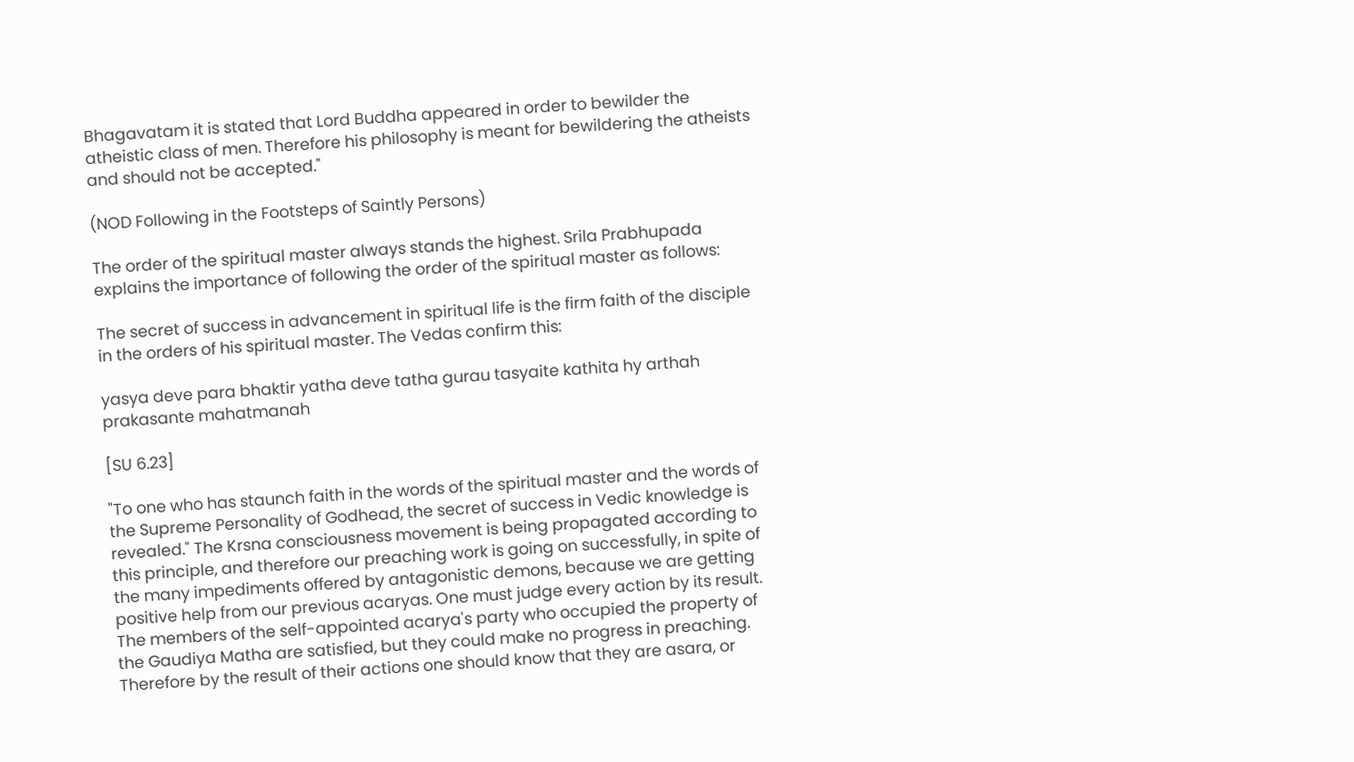Bhagavatam it is stated that Lord Buddha appeared in order to bewilder the atheistic class of men. Therefore his philosophy is meant for bewildering the atheists and should not be accepted."

(NOD Following in the Footsteps of Saintly Persons)

The order of the spiritual master always stands the highest. Srila Prabhupada explains the importance of following the order of the spiritual master as follows:

The secret of success in advancement in spiritual life is the firm faith of the disciple in the orders of his spiritual master. The Vedas confirm this:

yasya deve para bhaktir yatha deve tatha gurau tasyaite kathita hy arthah prakasante mahatmanah

[SU 6.23]

"To one who has staunch faith in the words of the spiritual master and the words of the Supreme Personality of Godhead, the secret of success in Vedic knowledge is revealed." The Krsna consciousness movement is being propagated according to this principle, and therefore our preaching work is going on successfully, in spite of the many impediments offered by antagonistic demons, because we are getting positive help from our previous acaryas. One must judge every action by its result. The members of the self-appointed acarya's party who occupied the property of the Gaudiya Matha are satisfied, but they could make no progress in preaching. Therefore by the result of their actions one should know that they are asara, or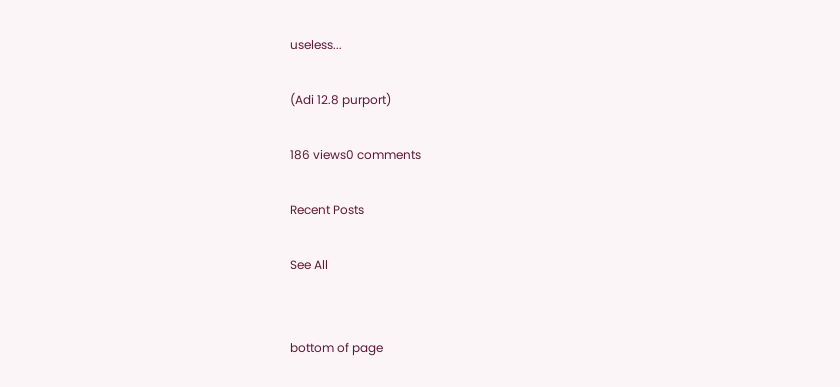useless...

(Adi 12.8 purport)

186 views0 comments

Recent Posts

See All


bottom of page